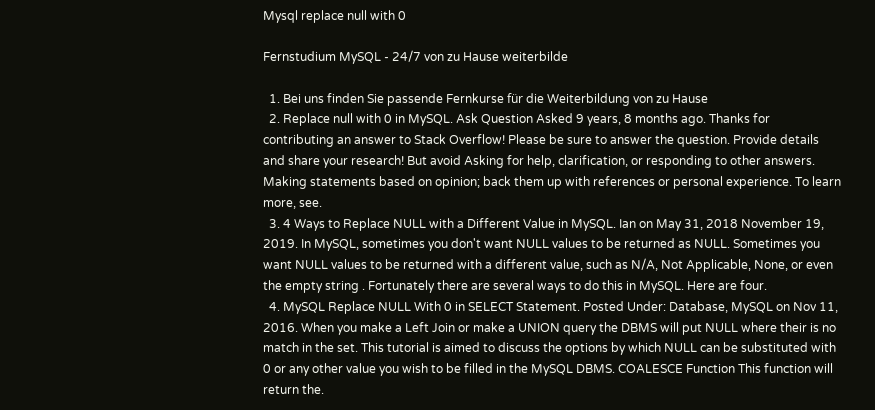Mysql replace null with 0

Fernstudium MySQL - 24/7 von zu Hause weiterbilde

  1. Bei uns finden Sie passende Fernkurse für die Weiterbildung von zu Hause
  2. Replace null with 0 in MySQL. Ask Question Asked 9 years, 8 months ago. Thanks for contributing an answer to Stack Overflow! Please be sure to answer the question. Provide details and share your research! But avoid Asking for help, clarification, or responding to other answers. Making statements based on opinion; back them up with references or personal experience. To learn more, see.
  3. 4 Ways to Replace NULL with a Different Value in MySQL. Ian on May 31, 2018 November 19, 2019. In MySQL, sometimes you don't want NULL values to be returned as NULL. Sometimes you want NULL values to be returned with a different value, such as N/A, Not Applicable, None, or even the empty string . Fortunately there are several ways to do this in MySQL. Here are four.
  4. MySQL Replace NULL With 0 in SELECT Statement. Posted Under: Database, MySQL on Nov 11, 2016. When you make a Left Join or make a UNION query the DBMS will put NULL where their is no match in the set. This tutorial is aimed to discuss the options by which NULL can be substituted with 0 or any other value you wish to be filled in the MySQL DBMS. COALESCE Function This function will return the.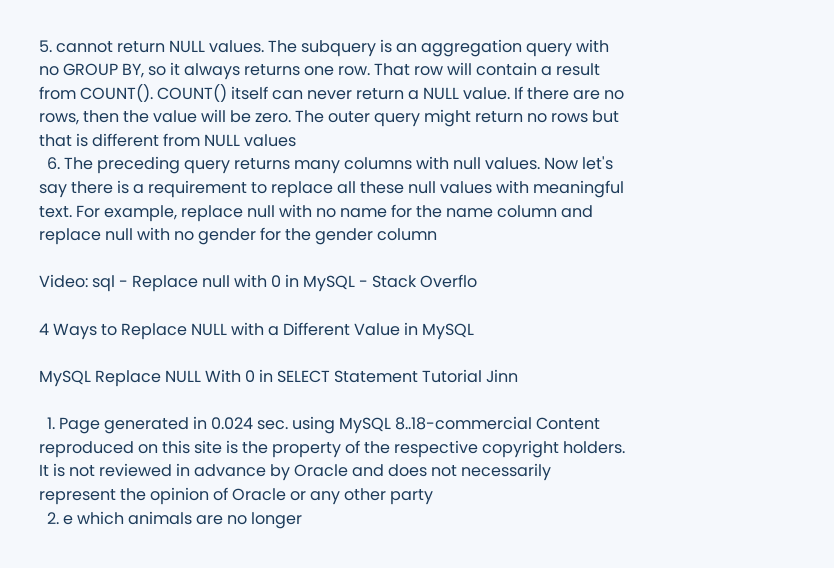5. cannot return NULL values. The subquery is an aggregation query with no GROUP BY, so it always returns one row. That row will contain a result from COUNT(). COUNT() itself can never return a NULL value. If there are no rows, then the value will be zero. The outer query might return no rows but that is different from NULL values
  6. The preceding query returns many columns with null values. Now let's say there is a requirement to replace all these null values with meaningful text. For example, replace null with no name for the name column and replace null with no gender for the gender column

Video: sql - Replace null with 0 in MySQL - Stack Overflo

4 Ways to Replace NULL with a Different Value in MySQL

MySQL Replace NULL With 0 in SELECT Statement Tutorial Jinn

  1. Page generated in 0.024 sec. using MySQL 8..18-commercial Content reproduced on this site is the property of the respective copyright holders. It is not reviewed in advance by Oracle and does not necessarily represent the opinion of Oracle or any other party
  2. e which animals are no longer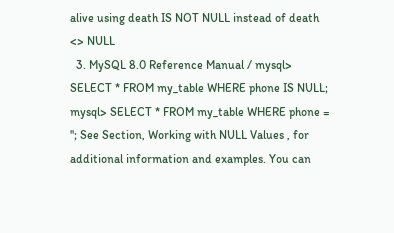alive using death IS NOT NULL instead of death <> NULL
  3. MySQL 8.0 Reference Manual / mysql> SELECT * FROM my_table WHERE phone IS NULL; mysql> SELECT * FROM my_table WHERE phone = ''; See Section, Working with NULL Values , for additional information and examples. You can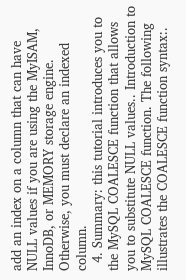add an index on a column that can have NULL values if you are using the MyISAM, InnoDB, or MEMORY storage engine. Otherwise, you must declare an indexed column.
  4. Summary: this tutorial introduces you to the MySQL COALESCE function that allows you to substitute NULL values.. Introduction to MySQL COALESCE function. The following illustrates the COALESCE function syntax:.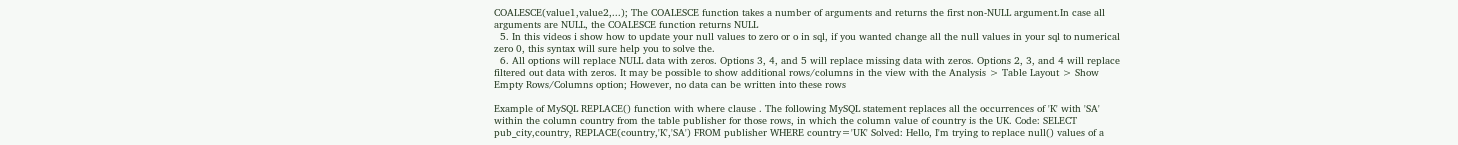COALESCE(value1,value2,...); The COALESCE function takes a number of arguments and returns the first non-NULL argument.In case all arguments are NULL, the COALESCE function returns NULL
  5. In this videos i show how to update your null values to zero or o in sql, if you wanted change all the null values in your sql to numerical zero 0, this syntax will sure help you to solve the.
  6. All options will replace NULL data with zeros. Options 3, 4, and 5 will replace missing data with zeros. Options 2, 3, and 4 will replace filtered out data with zeros. It may be possible to show additional rows/columns in the view with the Analysis > Table Layout > Show Empty Rows/Columns option; However, no data can be written into these rows

Example of MySQL REPLACE() function with where clause . The following MySQL statement replaces all the occurrences of 'K' with 'SA' within the column country from the table publisher for those rows, in which the column value of country is the UK. Code: SELECT pub_city,country, REPLACE(country,'K','SA') FROM publisher WHERE country='UK' Solved: Hello, I'm trying to replace null() values of a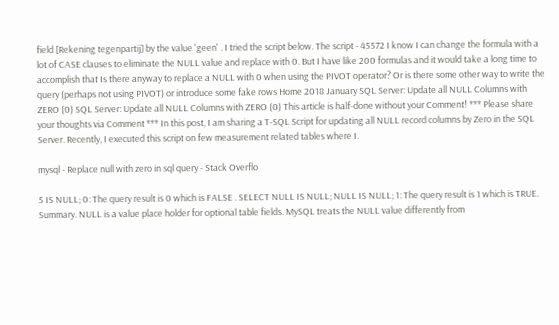field [Rekening tegenpartij] by the value 'geen' . I tried the script below. The script - 45572 I know I can change the formula with a lot of CASE clauses to eliminate the NULL value and replace with 0. But I have like 200 formulas and it would take a long time to accomplish that Is there anyway to replace a NULL with 0 when using the PIVOT operator? Or is there some other way to write the query (perhaps not using PIVOT) or introduce some fake rows Home 2018 January SQL Server: Update all NULL Columns with ZERO (0) SQL Server: Update all NULL Columns with ZERO (0) This article is half-done without your Comment! *** Please share your thoughts via Comment *** In this post, I am sharing a T-SQL Script for updating all NULL record columns by Zero in the SQL Server. Recently, I executed this script on few measurement related tables where I.

mysql - Replace null with zero in sql query - Stack Overflo

5 IS NULL; 0: The query result is 0 which is FALSE . SELECT NULL IS NULL; NULL IS NULL; 1: The query result is 1 which is TRUE. Summary. NULL is a value place holder for optional table fields. MySQL treats the NULL value differently from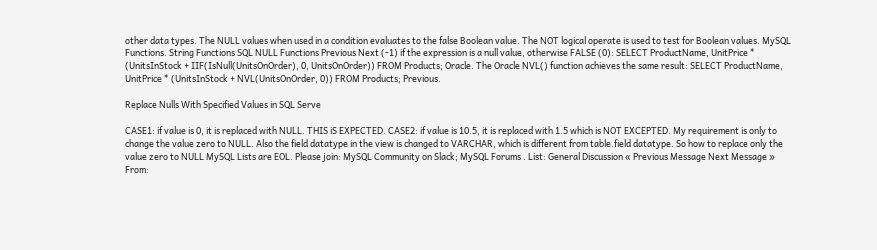other data types. The NULL values when used in a condition evaluates to the false Boolean value. The NOT logical operate is used to test for Boolean values. MySQL Functions. String Functions SQL NULL Functions Previous Next (-1) if the expression is a null value, otherwise FALSE (0): SELECT ProductName, UnitPrice * (UnitsInStock + IIF(IsNull(UnitsOnOrder), 0, UnitsOnOrder)) FROM Products; Oracle. The Oracle NVL() function achieves the same result: SELECT ProductName, UnitPrice * (UnitsInStock + NVL(UnitsOnOrder, 0)) FROM Products; Previous.

Replace Nulls With Specified Values in SQL Serve

CASE1: if value is 0, it is replaced with NULL. THIS iS EXPECTED. CASE2: if value is 10.5, it is replaced with 1.5 which is NOT EXCEPTED. My requirement is only to change the value zero to NULL. Also the field datatype in the view is changed to VARCHAR, which is different from table.field datatype. So how to replace only the value zero to NULL MySQL Lists are EOL. Please join: MySQL Community on Slack; MySQL Forums . List: General Discussion « Previous Message Next Message » From: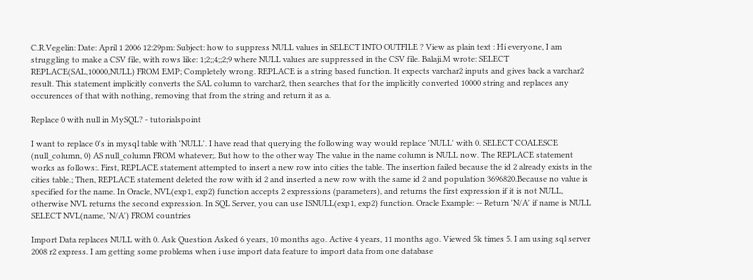C.R.Vegelin: Date: April 1 2006 12:29pm: Subject: how to suppress NULL values in SELECT INTO OUTFILE ? View as plain text : Hi everyone, I am struggling to make a CSV file, with rows like: 1;2;;4;;2;9 where NULL values are suppressed in the CSV file. Balaji.M wrote: SELECT REPLACE(SAL,10000,NULL) FROM EMP; Completely wrong. REPLACE is a string based function. It expects varchar2 inputs and gives back a varchar2 result. This statement implicitly converts the SAL column to varchar2, then searches that for the implicitly converted 10000 string and replaces any occurences of that with nothing, removing that from the string and return it as a.

Replace 0 with null in MySQL? - tutorialspoint

I want to replace 0's in mysql table with 'NULL'. I have read that querying the following way would replace 'NULL' with 0. SELECT COALESCE (null_column, 0) AS null_column FROM whatever;. But how to the other way The value in the name column is NULL now. The REPLACE statement works as follows:. First, REPLACE statement attempted to insert a new row into cities the table. The insertion failed because the id 2 already exists in the cities table.; Then, REPLACE statement deleted the row with id 2 and inserted a new row with the same id 2 and population 3696820.Because no value is specified for the name. In Oracle, NVL(exp1, exp2) function accepts 2 expressions (parameters), and returns the first expression if it is not NULL, otherwise NVL returns the second expression. In SQL Server, you can use ISNULL(exp1, exp2) function. Oracle Example: -- Return 'N/A' if name is NULL SELECT NVL(name, 'N/A') FROM countries

Import Data replaces NULL with 0. Ask Question Asked 6 years, 10 months ago. Active 4 years, 11 months ago. Viewed 5k times 5. I am using sql server 2008 r2 express. I am getting some problems when i use import data feature to import data from one database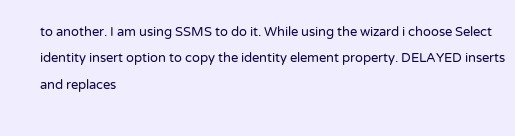to another. I am using SSMS to do it. While using the wizard i choose Select identity insert option to copy the identity element property. DELAYED inserts and replaces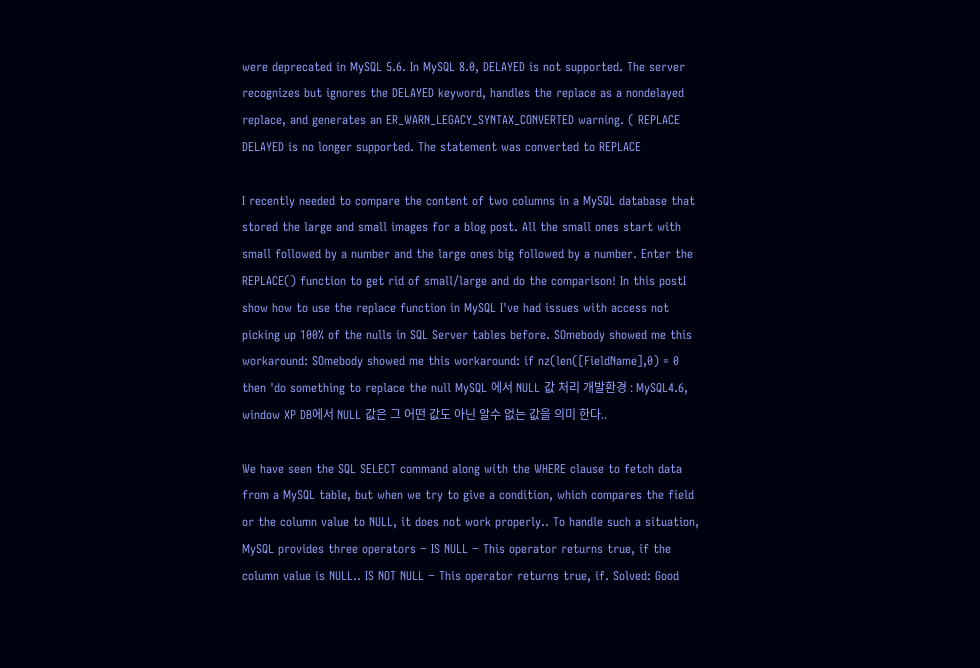were deprecated in MySQL 5.6. In MySQL 8.0, DELAYED is not supported. The server recognizes but ignores the DELAYED keyword, handles the replace as a nondelayed replace, and generates an ER_WARN_LEGACY_SYNTAX_CONVERTED warning. ( REPLACE DELAYED is no longer supported. The statement was converted to REPLACE

I recently needed to compare the content of two columns in a MySQL database that stored the large and small images for a blog post. All the small ones start with small followed by a number and the large ones big followed by a number. Enter the REPLACE() function to get rid of small/large and do the comparison! In this postI show how to use the replace function in MySQL I've had issues with access not picking up 100% of the nulls in SQL Server tables before. SOmebody showed me this workaround: SOmebody showed me this workaround: if nz(len([FieldName],0) = 0 then 'do something to replace the null MySQL 에서 NULL 값 처리 개발환경 : MySQL4.6, window XP DB에서 NULL 값은 그 어떤 값도 아닌 알수 없는 값을 의미 한다..

We have seen the SQL SELECT command along with the WHERE clause to fetch data from a MySQL table, but when we try to give a condition, which compares the field or the column value to NULL, it does not work properly.. To handle such a situation, MySQL provides three operators − IS NULL − This operator returns true, if the column value is NULL.. IS NOT NULL − This operator returns true, if. Solved: Good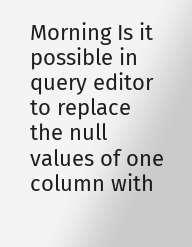Morning Is it possible in query editor to replace the null values of one column with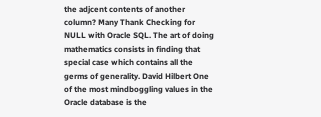the adjcent contents of another column? Many Thank Checking for NULL with Oracle SQL. The art of doing mathematics consists in finding that special case which contains all the germs of generality. David Hilbert One of the most mindboggling values in the Oracle database is the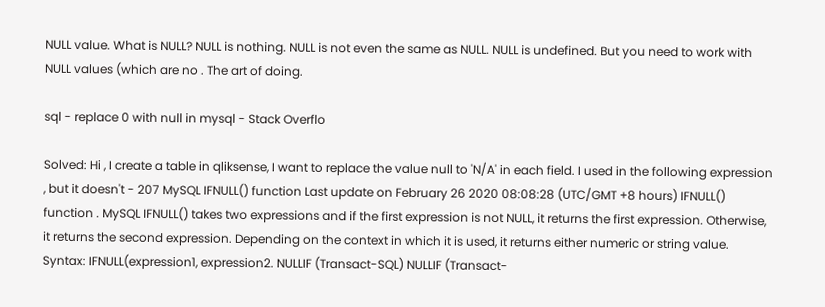NULL value. What is NULL? NULL is nothing. NULL is not even the same as NULL. NULL is undefined. But you need to work with NULL values (which are no . The art of doing.

sql - replace 0 with null in mysql - Stack Overflo

Solved: Hi , I create a table in qliksense, I want to replace the value null to 'N/A' in each field. I used in the following expression , but it doesn't - 207 MySQL IFNULL() function Last update on February 26 2020 08:08:28 (UTC/GMT +8 hours) IFNULL() function . MySQL IFNULL() takes two expressions and if the first expression is not NULL, it returns the first expression. Otherwise, it returns the second expression. Depending on the context in which it is used, it returns either numeric or string value. Syntax: IFNULL(expression1, expression2. NULLIF (Transact-SQL) NULLIF (Transact-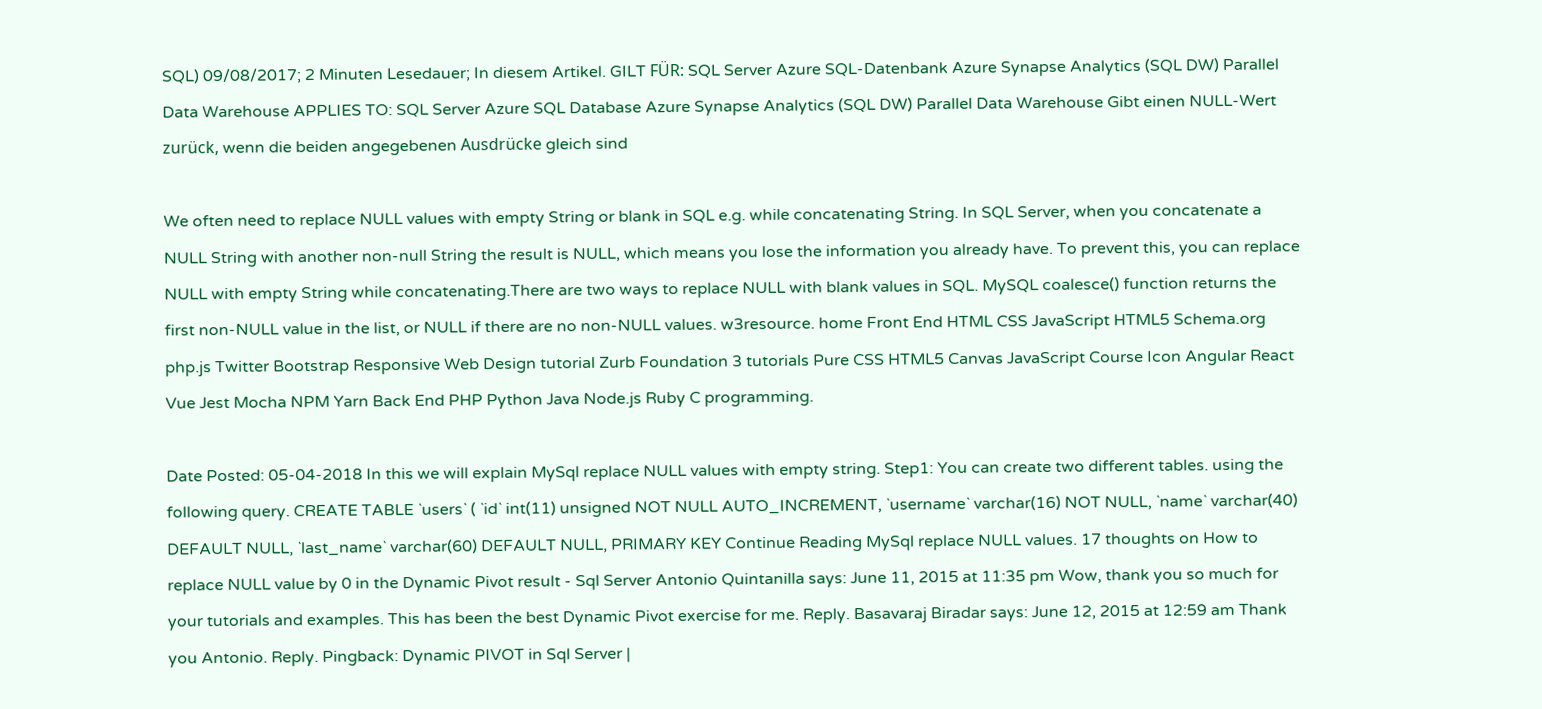SQL) 09/08/2017; 2 Minuten Lesedauer; In diesem Artikel. GILT FÜR: SQL Server Azure SQL-Datenbank Azure Synapse Analytics (SQL DW) Parallel Data Warehouse APPLIES TO: SQL Server Azure SQL Database Azure Synapse Analytics (SQL DW) Parallel Data Warehouse Gibt einen NULL-Wert zurück, wenn die beiden angegebenen Ausdrücke gleich sind

We often need to replace NULL values with empty String or blank in SQL e.g. while concatenating String. In SQL Server, when you concatenate a NULL String with another non-null String the result is NULL, which means you lose the information you already have. To prevent this, you can replace NULL with empty String while concatenating.There are two ways to replace NULL with blank values in SQL. MySQL coalesce() function returns the first non-NULL value in the list, or NULL if there are no non-NULL values. w3resource. home Front End HTML CSS JavaScript HTML5 Schema.org php.js Twitter Bootstrap Responsive Web Design tutorial Zurb Foundation 3 tutorials Pure CSS HTML5 Canvas JavaScript Course Icon Angular React Vue Jest Mocha NPM Yarn Back End PHP Python Java Node.js Ruby C programming.

Date Posted: 05-04-2018 In this we will explain MySql replace NULL values with empty string. Step1: You can create two different tables. using the following query. CREATE TABLE `users` ( `id` int(11) unsigned NOT NULL AUTO_INCREMENT, `username` varchar(16) NOT NULL, `name` varchar(40) DEFAULT NULL, `last_name` varchar(60) DEFAULT NULL, PRIMARY KEY Continue Reading MySql replace NULL values. 17 thoughts on How to replace NULL value by 0 in the Dynamic Pivot result - Sql Server Antonio Quintanilla says: June 11, 2015 at 11:35 pm Wow, thank you so much for your tutorials and examples. This has been the best Dynamic Pivot exercise for me. Reply. Basavaraj Biradar says: June 12, 2015 at 12:59 am Thank you Antonio. Reply. Pingback: Dynamic PIVOT in Sql Server |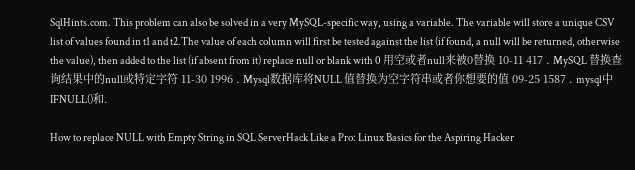SqlHints.com. This problem can also be solved in a very MySQL-specific way, using a variable. The variable will store a unique CSV list of values found in t1 and t2.The value of each column will first be tested against the list (if found, a null will be returned, otherwise the value), then added to the list (if absent from it) replace null or blank with 0 用空或者null来被0替换 10-11 417 . MySQL 替换查询结果中的null或特定字符 11-30 1996 . Mysql数据库将NULL 值替换为空字符串或者你想要的值 09-25 1587 . mysql中IFNULL()和.

How to replace NULL with Empty String in SQL ServerHack Like a Pro: Linux Basics for the Aspiring Hacker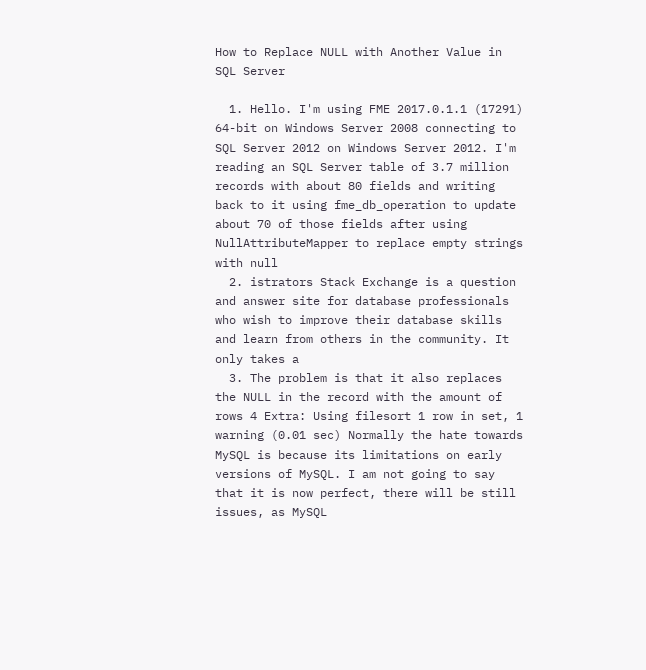How to Replace NULL with Another Value in SQL Server

  1. Hello. I'm using FME 2017.0.1.1 (17291) 64-bit on Windows Server 2008 connecting to SQL Server 2012 on Windows Server 2012. I'm reading an SQL Server table of 3.7 million records with about 80 fields and writing back to it using fme_db_operation to update about 70 of those fields after using NullAttributeMapper to replace empty strings with null
  2. istrators Stack Exchange is a question and answer site for database professionals who wish to improve their database skills and learn from others in the community. It only takes a
  3. The problem is that it also replaces the NULL in the record with the amount of rows 4 Extra: Using filesort 1 row in set, 1 warning (0.01 sec) Normally the hate towards MySQL is because its limitations on early versions of MySQL. I am not going to say that it is now perfect, there will be still issues, as MySQL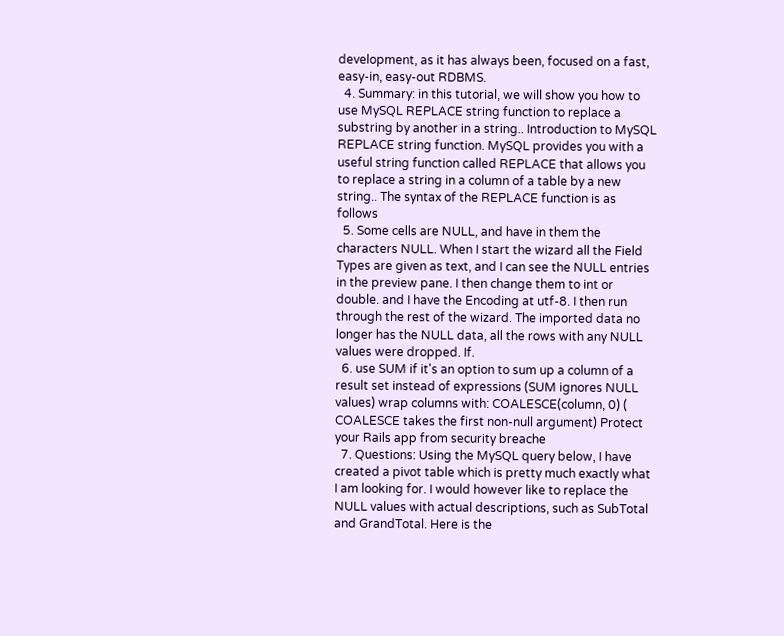development, as it has always been, focused on a fast, easy-in, easy-out RDBMS.
  4. Summary: in this tutorial, we will show you how to use MySQL REPLACE string function to replace a substring by another in a string.. Introduction to MySQL REPLACE string function. MySQL provides you with a useful string function called REPLACE that allows you to replace a string in a column of a table by a new string.. The syntax of the REPLACE function is as follows
  5. Some cells are NULL, and have in them the characters NULL. When I start the wizard all the Field Types are given as text, and I can see the NULL entries in the preview pane. I then change them to int or double. and I have the Encoding at utf-8. I then run through the rest of the wizard. The imported data no longer has the NULL data, all the rows with any NULL values were dropped. If.
  6. use SUM if it's an option to sum up a column of a result set instead of expressions (SUM ignores NULL values) wrap columns with: COALESCE(column, 0) ( COALESCE takes the first non-null argument) Protect your Rails app from security breache
  7. Questions: Using the MySQL query below, I have created a pivot table which is pretty much exactly what I am looking for. I would however like to replace the NULL values with actual descriptions, such as SubTotal and GrandTotal. Here is the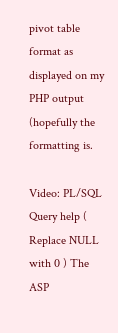pivot table format as displayed on my PHP output (hopefully the formatting is.

Video: PL/SQL Query help ( Replace NULL with 0 ) The ASP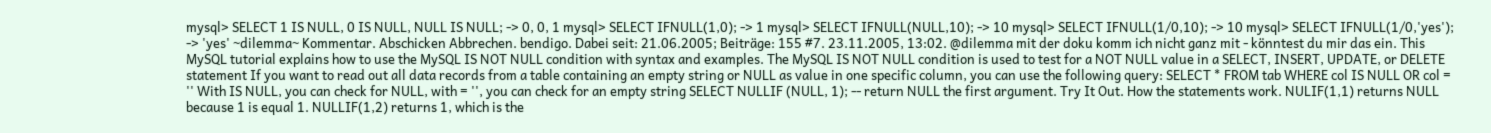mysql> SELECT 1 IS NULL, 0 IS NULL, NULL IS NULL; -> 0, 0, 1 mysql> SELECT IFNULL(1,0); -> 1 mysql> SELECT IFNULL(NULL,10); -> 10 mysql> SELECT IFNULL(1/0,10); -> 10 mysql> SELECT IFNULL(1/0,'yes'); -> 'yes' ~dilemma~ Kommentar. Abschicken Abbrechen. bendigo. Dabei seit: 21.06.2005; Beiträge: 155 #7. 23.11.2005, 13:02. @dilemma mit der doku komm ich nicht ganz mit - könntest du mir das ein. This MySQL tutorial explains how to use the MySQL IS NOT NULL condition with syntax and examples. The MySQL IS NOT NULL condition is used to test for a NOT NULL value in a SELECT, INSERT, UPDATE, or DELETE statement If you want to read out all data records from a table containing an empty string or NULL as value in one specific column, you can use the following query: SELECT * FROM tab WHERE col IS NULL OR col = '' With IS NULL, you can check for NULL, with = '', you can check for an empty string SELECT NULLIF (NULL, 1); -- return NULL the first argument. Try It Out. How the statements work. NULIF(1,1) returns NULL because 1 is equal 1. NULLIF(1,2) returns 1, which is the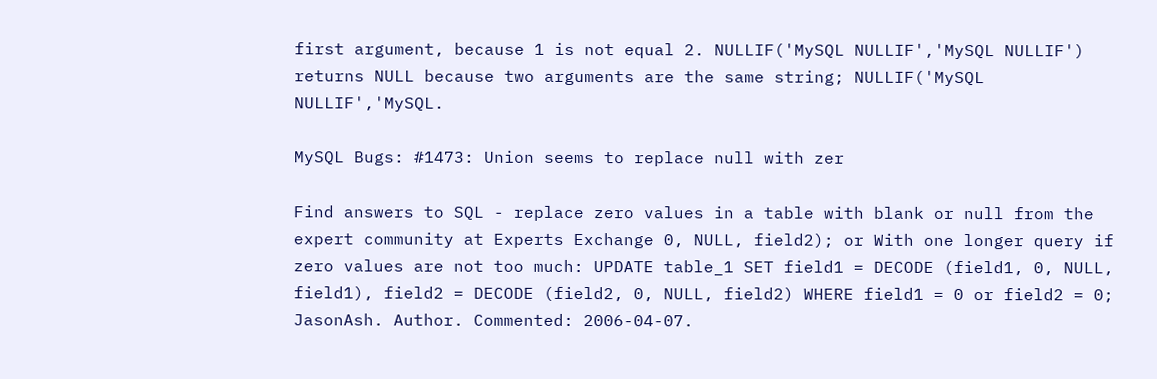first argument, because 1 is not equal 2. NULLIF('MySQL NULLIF','MySQL NULLIF') returns NULL because two arguments are the same string; NULLIF('MySQL NULLIF','MySQL.

MySQL Bugs: #1473: Union seems to replace null with zer

Find answers to SQL - replace zero values in a table with blank or null from the expert community at Experts Exchange 0, NULL, field2); or With one longer query if zero values are not too much: UPDATE table_1 SET field1 = DECODE (field1, 0, NULL, field1), field2 = DECODE (field2, 0, NULL, field2) WHERE field1 = 0 or field2 = 0; JasonAsh. Author. Commented: 2006-04-07.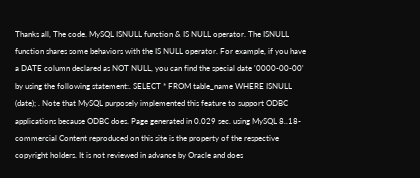Thanks all, The code. MySQL ISNULL function & IS NULL operator. The ISNULL function shares some behaviors with the IS NULL operator. For example, if you have a DATE column declared as NOT NULL, you can find the special date '0000-00-00' by using the following statement:. SELECT * FROM table_name WHERE ISNULL (date); . Note that MySQL purposely implemented this feature to support ODBC applications because ODBC does. Page generated in 0.029 sec. using MySQL 8..18-commercial Content reproduced on this site is the property of the respective copyright holders. It is not reviewed in advance by Oracle and does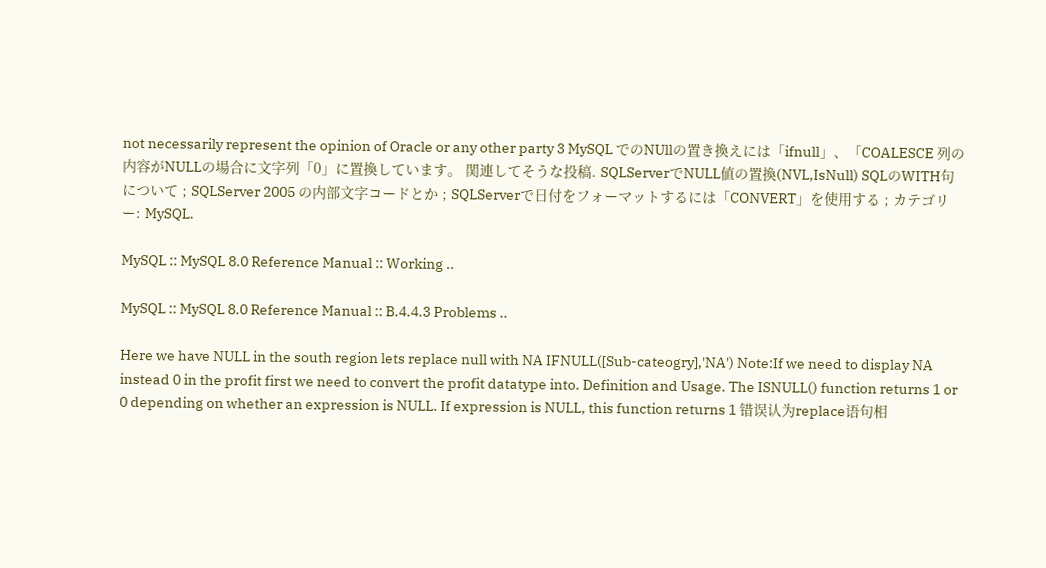not necessarily represent the opinion of Oracle or any other party 3 MySQL でのNUllの置き換えには「ifnull」、「COALESCE 列の内容がNULLの場合に文字列「0」に置換しています。 関連してそうな投稿. SQLServerでNULL値の置換(NVL,IsNull) SQLのWITH句について ; SQLServer 2005 の内部文字コードとか ; SQLServerで日付をフォーマットするには「CONVERT」を使用する ; カテゴリー: MySQL.

MySQL :: MySQL 8.0 Reference Manual :: Working ..

MySQL :: MySQL 8.0 Reference Manual :: B.4.4.3 Problems ..

Here we have NULL in the south region lets replace null with NA IFNULL([Sub-cateogry],'NA') Note:If we need to display NA instead 0 in the profit first we need to convert the profit datatype into. Definition and Usage. The ISNULL() function returns 1 or 0 depending on whether an expression is NULL. If expression is NULL, this function returns 1 错误认为replace语句相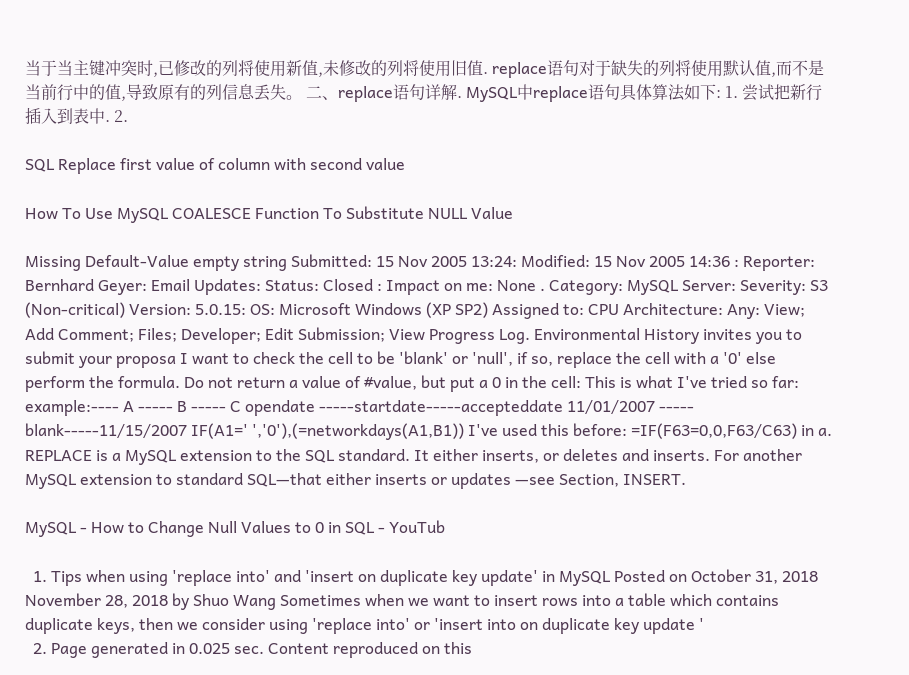当于当主键冲突时,已修改的列将使用新值,未修改的列将使用旧值. replace语句对于缺失的列将使用默认值,而不是当前行中的值,导致原有的列信息丢失。 二、replace语句详解. MySQL中replace语句具体算法如下: 1. 尝试把新行插入到表中. 2.

SQL Replace first value of column with second value

How To Use MySQL COALESCE Function To Substitute NULL Value

Missing Default-Value empty string Submitted: 15 Nov 2005 13:24: Modified: 15 Nov 2005 14:36 : Reporter: Bernhard Geyer: Email Updates: Status: Closed : Impact on me: None . Category: MySQL Server: Severity: S3 (Non-critical) Version: 5.0.15: OS: Microsoft Windows (XP SP2) Assigned to: CPU Architecture: Any: View; Add Comment; Files; Developer; Edit Submission; View Progress Log. Environmental History invites you to submit your proposa I want to check the cell to be 'blank' or 'null', if so, replace the cell with a '0' else perform the formula. Do not return a value of #value, but put a 0 in the cell: This is what I've tried so far: example:---- A ----- B ----- C opendate -----startdate-----accepteddate 11/01/2007 ----- blank-----11/15/2007 IF(A1=' ','0'),(=networkdays(A1,B1)) I've used this before: =IF(F63=0,0,F63/C63) in a. REPLACE is a MySQL extension to the SQL standard. It either inserts, or deletes and inserts. For another MySQL extension to standard SQL—that either inserts or updates —see Section, INSERT.

MySQL - How to Change Null Values to 0 in SQL - YouTub

  1. Tips when using 'replace into' and 'insert on duplicate key update' in MySQL Posted on October 31, 2018 November 28, 2018 by Shuo Wang Sometimes when we want to insert rows into a table which contains duplicate keys, then we consider using 'replace into' or 'insert into on duplicate key update '
  2. Page generated in 0.025 sec. Content reproduced on this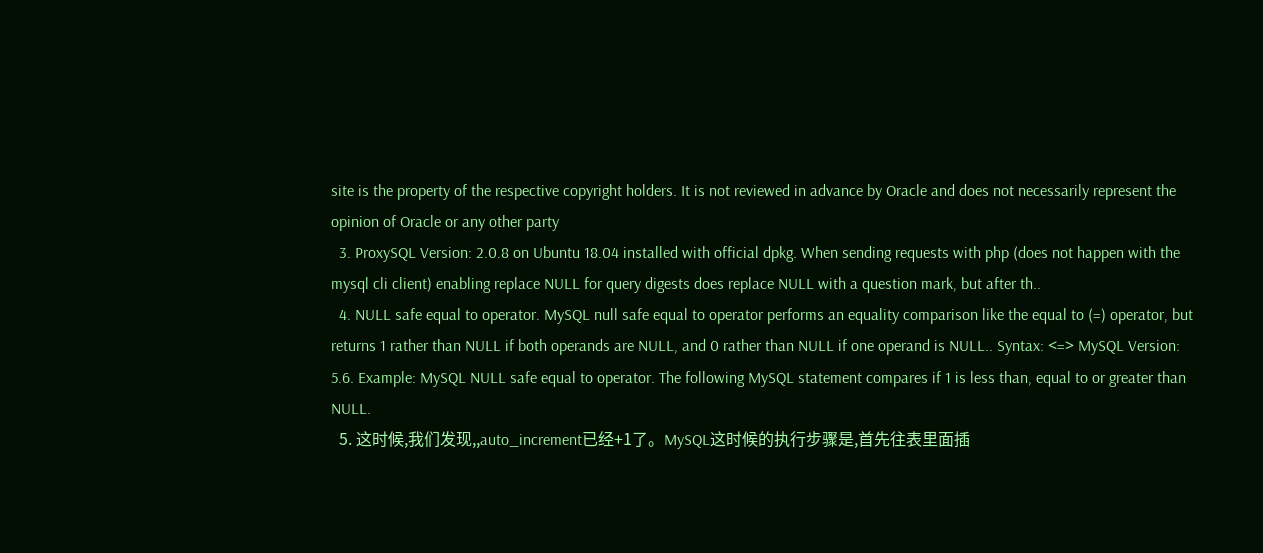site is the property of the respective copyright holders. It is not reviewed in advance by Oracle and does not necessarily represent the opinion of Oracle or any other party
  3. ProxySQL Version: 2.0.8 on Ubuntu 18.04 installed with official dpkg. When sending requests with php (does not happen with the mysql cli client) enabling replace NULL for query digests does replace NULL with a question mark, but after th..
  4. NULL safe equal to operator. MySQL null safe equal to operator performs an equality comparison like the equal to (=) operator, but returns 1 rather than NULL if both operands are NULL, and 0 rather than NULL if one operand is NULL.. Syntax: <=> MySQL Version: 5.6. Example: MySQL NULL safe equal to operator. The following MySQL statement compares if 1 is less than, equal to or greater than NULL.
  5. 这时候,我们发现,,auto_increment已经+1了。MySQL这时候的执行步骤是,首先往表里面插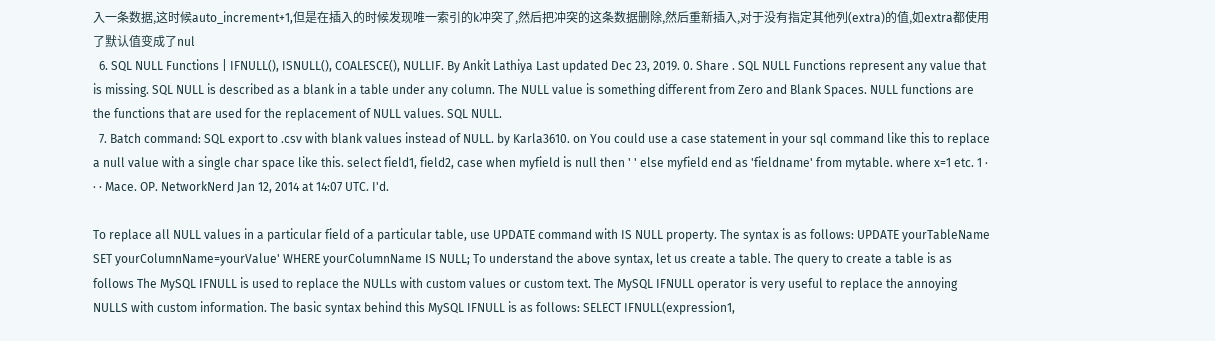入一条数据,这时候auto_increment+1,但是在插入的时候发现唯一索引的k冲突了,然后把冲突的这条数据删除,然后重新插入,对于没有指定其他列(extra)的值,如extra都使用了默认值变成了nul
  6. SQL NULL Functions | IFNULL(), ISNULL(), COALESCE(), NULLIF. By Ankit Lathiya Last updated Dec 23, 2019. 0. Share . SQL NULL Functions represent any value that is missing. SQL NULL is described as a blank in a table under any column. The NULL value is something different from Zero and Blank Spaces. NULL functions are the functions that are used for the replacement of NULL values. SQL NULL.
  7. Batch command: SQL export to .csv with blank values instead of NULL. by Karla3610. on You could use a case statement in your sql command like this to replace a null value with a single char space like this. select field1, field2, case when myfield is null then ' ' else myfield end as 'fieldname' from mytable. where x=1 etc. 1 · · · Mace. OP. NetworkNerd Jan 12, 2014 at 14:07 UTC. I'd.

To replace all NULL values in a particular field of a particular table, use UPDATE command with IS NULL property. The syntax is as follows: UPDATE yourTableName SET yourColumnName=yourValue' WHERE yourColumnName IS NULL; To understand the above syntax, let us create a table. The query to create a table is as follows The MySQL IFNULL is used to replace the NULLs with custom values or custom text. The MySQL IFNULL operator is very useful to replace the annoying NULLS with custom information. The basic syntax behind this MySQL IFNULL is as follows: SELECT IFNULL(expression1,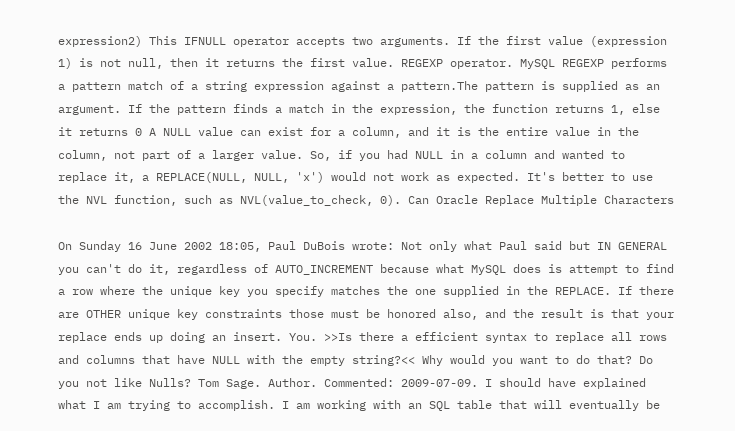expression2) This IFNULL operator accepts two arguments. If the first value (expression 1) is not null, then it returns the first value. REGEXP operator. MySQL REGEXP performs a pattern match of a string expression against a pattern.The pattern is supplied as an argument. If the pattern finds a match in the expression, the function returns 1, else it returns 0 A NULL value can exist for a column, and it is the entire value in the column, not part of a larger value. So, if you had NULL in a column and wanted to replace it, a REPLACE(NULL, NULL, 'x') would not work as expected. It's better to use the NVL function, such as NVL(value_to_check, 0). Can Oracle Replace Multiple Characters

On Sunday 16 June 2002 18:05, Paul DuBois wrote: Not only what Paul said but IN GENERAL you can't do it, regardless of AUTO_INCREMENT because what MySQL does is attempt to find a row where the unique key you specify matches the one supplied in the REPLACE. If there are OTHER unique key constraints those must be honored also, and the result is that your replace ends up doing an insert. You. >>Is there a efficient syntax to replace all rows and columns that have NULL with the empty string?<< Why would you want to do that? Do you not like Nulls? Tom Sage. Author. Commented: 2009-07-09. I should have explained what I am trying to accomplish. I am working with an SQL table that will eventually be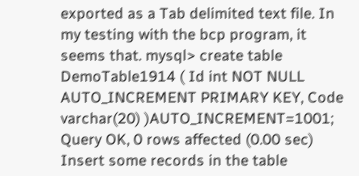exported as a Tab delimited text file. In my testing with the bcp program, it seems that. mysql> create table DemoTable1914 ( Id int NOT NULL AUTO_INCREMENT PRIMARY KEY, Code varchar(20) )AUTO_INCREMENT=1001; Query OK, 0 rows affected (0.00 sec) Insert some records in the table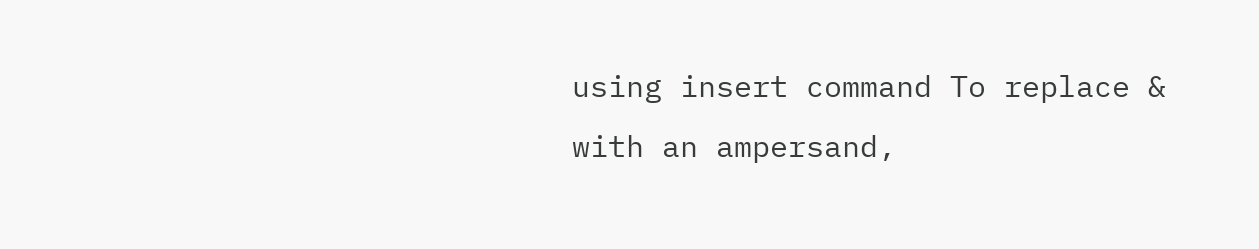using insert command To replace & with an ampersand,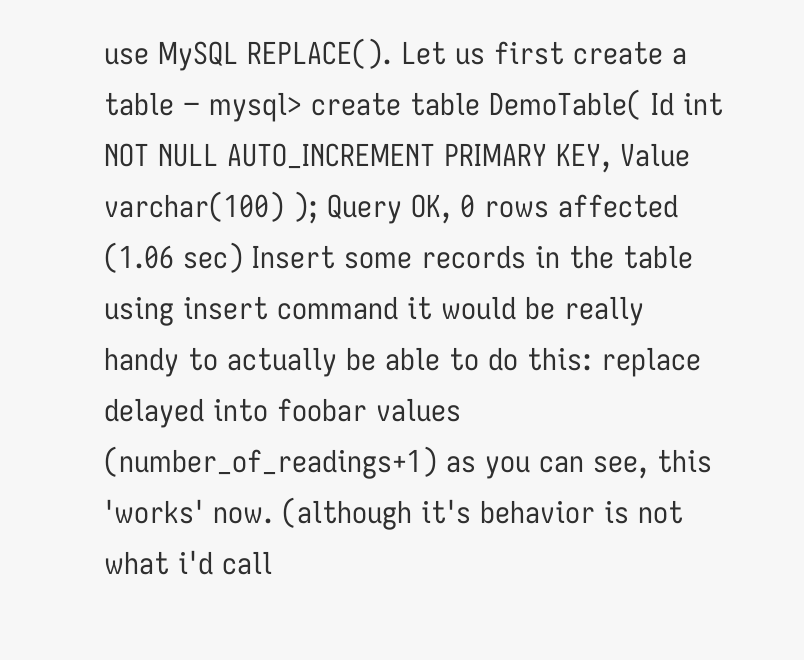use MySQL REPLACE(). Let us first create a table − mysql> create table DemoTable( Id int NOT NULL AUTO_INCREMENT PRIMARY KEY, Value varchar(100) ); Query OK, 0 rows affected (1.06 sec) Insert some records in the table using insert command it would be really handy to actually be able to do this: replace delayed into foobar values (number_of_readings+1) as you can see, this 'works' now. (although it's behavior is not what i'd call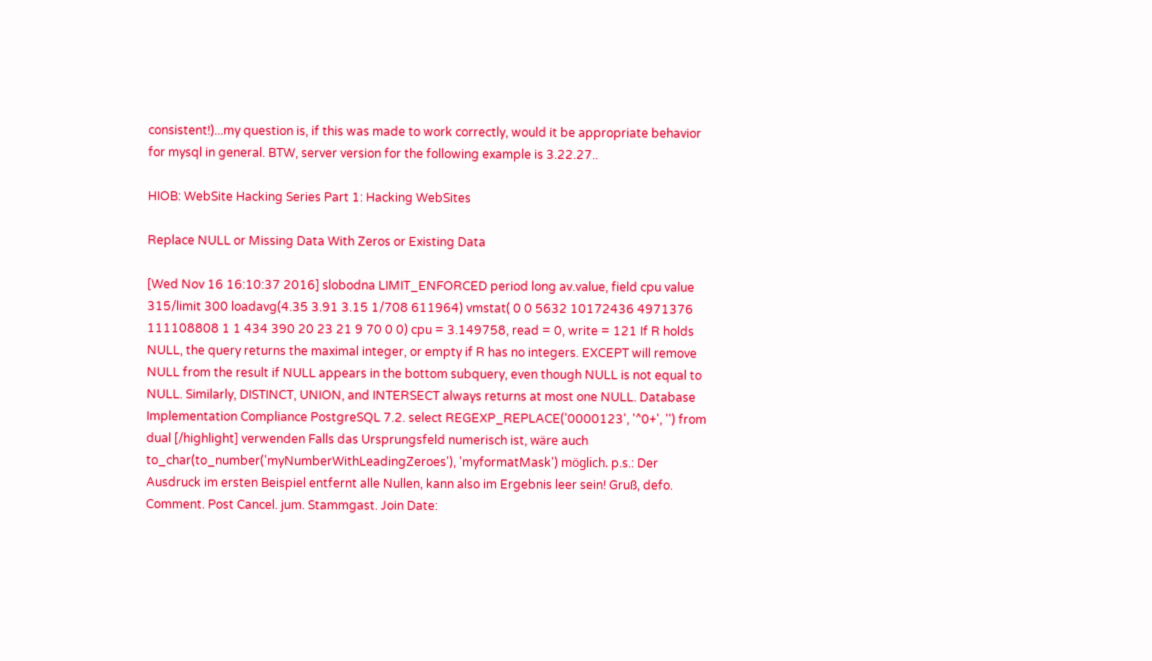consistent!)...my question is, if this was made to work correctly, would it be appropriate behavior for mysql in general. BTW, server version for the following example is 3.22.27..

HIOB: WebSite Hacking Series Part 1: Hacking WebSites

Replace NULL or Missing Data With Zeros or Existing Data

[Wed Nov 16 16:10:37 2016] slobodna LIMIT_ENFORCED period long av.value, field cpu value 315/limit 300 loadavg(4.35 3.91 3.15 1/708 611964) vmstat( 0 0 5632 10172436 4971376 111108808 1 1 434 390 20 23 21 9 70 0 0) cpu = 3.149758, read = 0, write = 121 If R holds NULL, the query returns the maximal integer, or empty if R has no integers. EXCEPT will remove NULL from the result if NULL appears in the bottom subquery, even though NULL is not equal to NULL. Similarly, DISTINCT, UNION, and INTERSECT always returns at most one NULL. Database Implementation Compliance PostgreSQL 7.2. select REGEXP_REPLACE('0000123', '^0+', '') from dual [/highlight] verwenden Falls das Ursprungsfeld numerisch ist, wäre auch to_char(to_number('myNumberWithLeadingZeroes'), 'myformatMask') möglich. p.s.: Der Ausdruck im ersten Beispiel entfernt alle Nullen, kann also im Ergebnis leer sein! Gruß, defo. Comment. Post Cancel. jum. Stammgast. Join Date: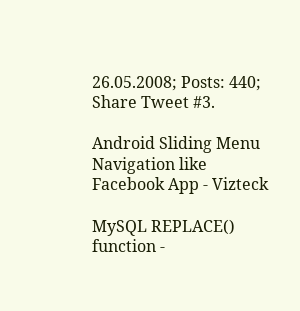26.05.2008; Posts: 440; Share Tweet #3.

Android Sliding Menu Navigation like Facebook App - Vizteck

MySQL REPLACE() function -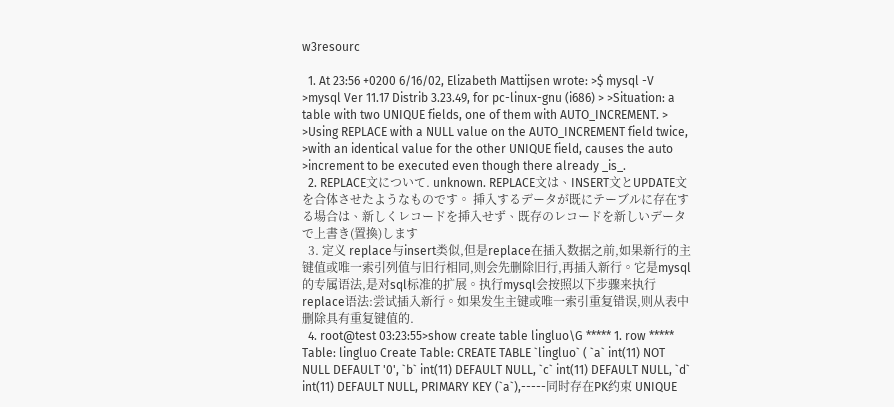w3resourc

  1. At 23:56 +0200 6/16/02, Elizabeth Mattijsen wrote: >$ mysql -V >mysql Ver 11.17 Distrib 3.23.49, for pc-linux-gnu (i686) > >Situation: a table with two UNIQUE fields, one of them with AUTO_INCREMENT. > >Using REPLACE with a NULL value on the AUTO_INCREMENT field twice, >with an identical value for the other UNIQUE field, causes the auto >increment to be executed even though there already _is_.
  2. REPLACE文について. unknown. REPLACE文は、INSERT文とUPDATE文を合体させたようなものです。 挿入するデータが既にテーブルに存在する場合は、新しくレコードを挿入せず、既存のレコードを新しいデータで上書き(置換)します
  3. 定义 replace与insert类似,但是replace在插入数据之前,如果新行的主键值或唯一索引列值与旧行相同,则会先删除旧行,再插入新行。它是mysql的专属语法,是对sql标准的扩展。执行mysql会按照以下步骤来执行replace语法:尝试插入新行。如果发生主键或唯一索引重复错误,则从表中删除具有重复键值的.
  4. root@test 03:23:55>show create table lingluo\G ***** 1. row ***** Table: lingluo Create Table: CREATE TABLE `lingluo` ( `a` int(11) NOT NULL DEFAULT '0', `b` int(11) DEFAULT NULL, `c` int(11) DEFAULT NULL, `d` int(11) DEFAULT NULL, PRIMARY KEY (`a`),-----同时存在PK约束 UNIQUE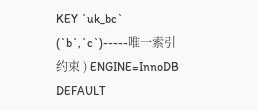KEY `uk_bc` (`b`,`c`)-----唯一索引约束 ) ENGINE=InnoDB DEFAULT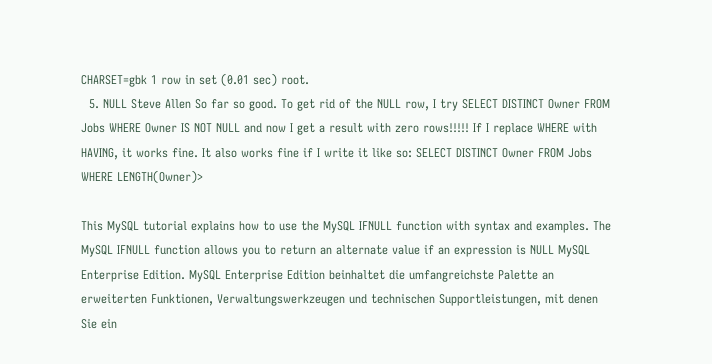CHARSET=gbk 1 row in set (0.01 sec) root.
  5. NULL Steve Allen So far so good. To get rid of the NULL row, I try SELECT DISTINCT Owner FROM Jobs WHERE Owner IS NOT NULL and now I get a result with zero rows!!!!! If I replace WHERE with HAVING, it works fine. It also works fine if I write it like so: SELECT DISTINCT Owner FROM Jobs WHERE LENGTH(Owner)>

This MySQL tutorial explains how to use the MySQL IFNULL function with syntax and examples. The MySQL IFNULL function allows you to return an alternate value if an expression is NULL MySQL Enterprise Edition. MySQL Enterprise Edition beinhaltet die umfangreichste Palette an erweiterten Funktionen, Verwaltungswerkzeugen und technischen Supportleistungen, mit denen Sie ein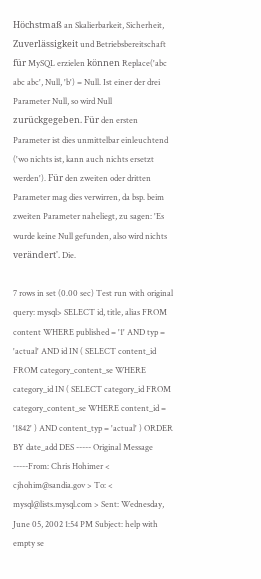Höchstmaß an Skalierbarkeit, Sicherheit, Zuverlässigkeit und Betriebsbereitschaft für MySQL erzielen können Replace('abc abc abc', Null, 'b') = Null. Ist einer der drei Parameter Null, so wird Null zurückgegeben. Für den ersten Parameter ist dies unmittelbar einleuchtend ('wo nichts ist, kann auch nichts ersetzt werden'). Für den zweiten oder dritten Parameter mag dies verwirren, da bsp. beim zweiten Parameter naheliegt, zu sagen: 'Es wurde keine Null gefunden, also wird nichts verändert'. Die.

7 rows in set (0.00 sec) Test run with original query: mysql> SELECT id, title, alias FROM content WHERE published = '1' AND typ = 'actual' AND id IN ( SELECT content_id FROM category_content_se WHERE category_id IN ( SELECT category_id FROM category_content_se WHERE content_id = '1842' ) AND content_typ = 'actual' ) ORDER BY date_add DES ----- Original Message -----From: Chris Hohimer < cjhohim@sandia.gov > To: < mysql@lists.mysql.com > Sent: Wednesday, June 05, 2002 1:54 PM Subject: help with empty se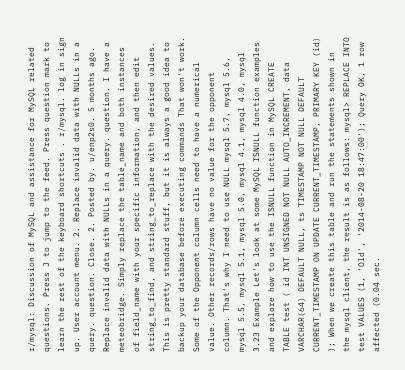r/mysql: Discussion of MySQL and assistance for MySQL related questions. Press J to jump to the feed. Press question mark to learn the rest of the keyboard shortcuts . r/mysql. log in sign up. User account menu. 2. Replace invalid data with NULLs in a query. question. Close. 2. Posted by. u/enp2s0. 5 months ago. Replace invalid data with NULLs in a query. question. I have a meteobridge. Simply replace the table_name and both instances of field_name with your specific information, and then edit string_to_find, and string_to_replace with the desired values. This is pretty standard stuff, but it is always a good idea to backup your database before executing commands That won't work. Some of the Opponent column cells need to have a numerical value. Other records/rows have no value for the opponent column. That's why I need to use NULL mysql 5.7, mysql 5.6, mysql 5.5, mysql 5.1, mysql 5.0, mysql 4.1, mysql 4.0, mysql 3.23 Example Let's look at some MySQL ISNULL function examples and explore how to use the ISNULL function in MySQL CREATE TABLE test ( id INT UNSIGNED NOT NULL AUTO_INCREMENT, data VARCHAR(64) DEFAULT NULL, ts TIMESTAMP NOT NULL DEFAULT CURRENT_TIMESTAMP ON UPDATE CURRENT_TIMESTAMP, PRIMARY KEY (id) ); When we create this table and run the statements shown in the mysql client, the result is as follows: mysql> REPLACE INTO test VALUES (1, 'Old', '2014-08-20 18:47:00'); Query OK, 1 row affected (0.04 sec.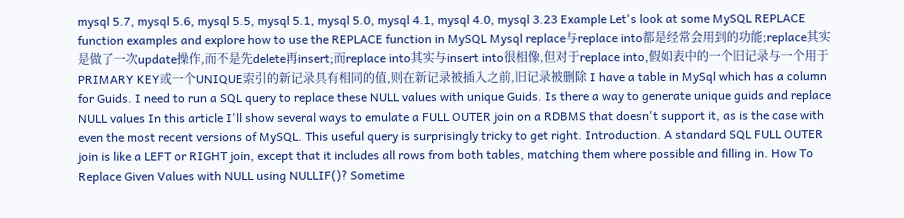mysql 5.7, mysql 5.6, mysql 5.5, mysql 5.1, mysql 5.0, mysql 4.1, mysql 4.0, mysql 3.23 Example Let's look at some MySQL REPLACE function examples and explore how to use the REPLACE function in MySQL Mysql replace与replace into都是经常会用到的功能;replace其实是做了一次update操作,而不是先delete再insert;而replace into其实与insert into很相像,但对于replace into,假如表中的一个旧记录与一个用于PRIMARY KEY或一个UNIQUE索引的新记录具有相同的值,则在新记录被插入之前,旧记录被删除 I have a table in MySql which has a column for Guids. I need to run a SQL query to replace these NULL values with unique Guids. Is there a way to generate unique guids and replace NULL values In this article I'll show several ways to emulate a FULL OUTER join on a RDBMS that doesn't support it, as is the case with even the most recent versions of MySQL. This useful query is surprisingly tricky to get right. Introduction. A standard SQL FULL OUTER join is like a LEFT or RIGHT join, except that it includes all rows from both tables, matching them where possible and filling in. How To Replace Given Values with NULL using NULLIF()? Sometime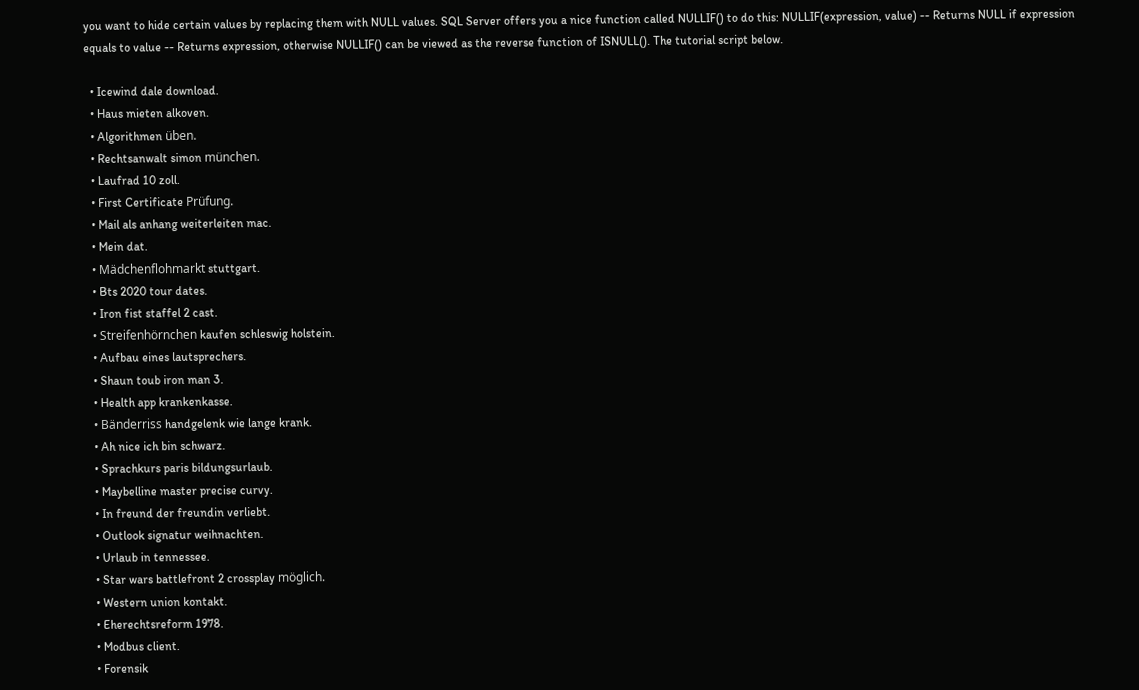you want to hide certain values by replacing them with NULL values. SQL Server offers you a nice function called NULLIF() to do this: NULLIF(expression, value) -- Returns NULL if expression equals to value -- Returns expression, otherwise NULLIF() can be viewed as the reverse function of ISNULL(). The tutorial script below.

  • Icewind dale download.
  • Haus mieten alkoven.
  • Algorithmen üben.
  • Rechtsanwalt simon münchen.
  • Laufrad 10 zoll.
  • First Certificate Prüfung.
  • Mail als anhang weiterleiten mac.
  • Mein dat.
  • Mädchenflohmarkt stuttgart.
  • Bts 2020 tour dates.
  • Iron fist staffel 2 cast.
  • Streifenhörnchen kaufen schleswig holstein.
  • Aufbau eines lautsprechers.
  • Shaun toub iron man 3.
  • Health app krankenkasse.
  • Bänderriss handgelenk wie lange krank.
  • Ah nice ich bin schwarz.
  • Sprachkurs paris bildungsurlaub.
  • Maybelline master precise curvy.
  • In freund der freundin verliebt.
  • Outlook signatur weihnachten.
  • Urlaub in tennessee.
  • Star wars battlefront 2 crossplay möglich.
  • Western union kontakt.
  • Eherechtsreform 1978.
  • Modbus client.
  • Forensik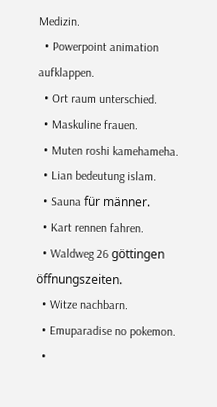Medizin.
  • Powerpoint animation aufklappen.
  • Ort raum unterschied.
  • Maskuline frauen.
  • Muten roshi kamehameha.
  • Lian bedeutung islam.
  • Sauna für männer.
  • Kart rennen fahren.
  • Waldweg 26 göttingen öffnungszeiten.
  • Witze nachbarn.
  • Emuparadise no pokemon.
  •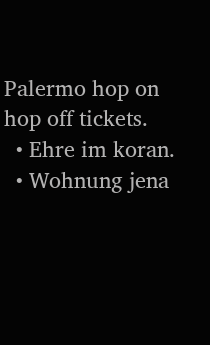Palermo hop on hop off tickets.
  • Ehre im koran.
  • Wohnung jena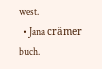west.
  • Jana crämer buch.